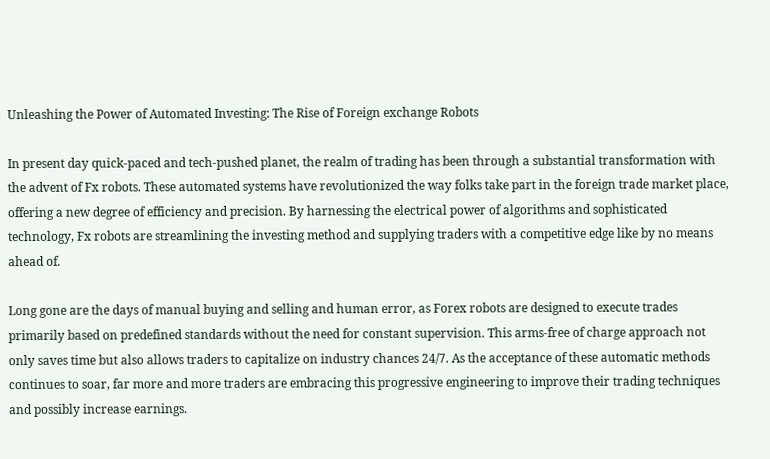Unleashing the Power of Automated Investing: The Rise of Foreign exchange Robots

In present day quick-paced and tech-pushed planet, the realm of trading has been through a substantial transformation with the advent of Fx robots. These automated systems have revolutionized the way folks take part in the foreign trade market place, offering a new degree of efficiency and precision. By harnessing the electrical power of algorithms and sophisticated technology, Fx robots are streamlining the investing method and supplying traders with a competitive edge like by no means ahead of.

Long gone are the days of manual buying and selling and human error, as Forex robots are designed to execute trades primarily based on predefined standards without the need for constant supervision. This arms-free of charge approach not only saves time but also allows traders to capitalize on industry chances 24/7. As the acceptance of these automatic methods continues to soar, far more and more traders are embracing this progressive engineering to improve their trading techniques and possibly increase earnings.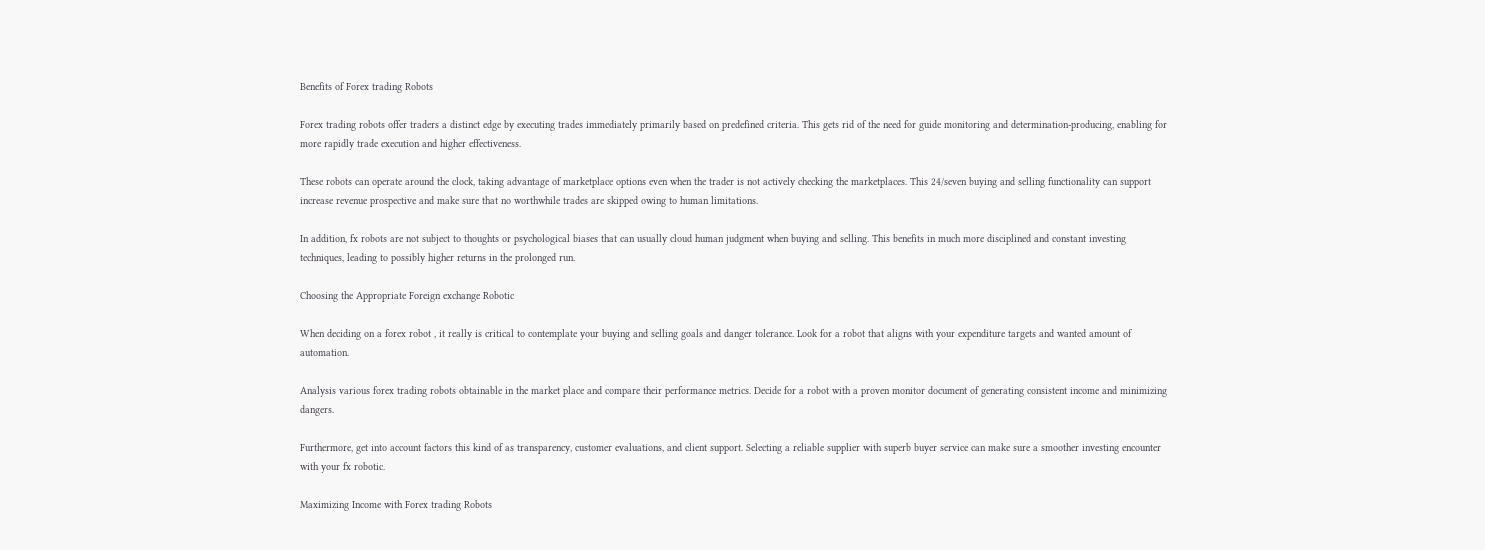Benefits of Forex trading Robots

Forex trading robots offer traders a distinct edge by executing trades immediately primarily based on predefined criteria. This gets rid of the need for guide monitoring and determination-producing, enabling for more rapidly trade execution and higher effectiveness.

These robots can operate around the clock, taking advantage of marketplace options even when the trader is not actively checking the marketplaces. This 24/seven buying and selling functionality can support increase revenue prospective and make sure that no worthwhile trades are skipped owing to human limitations.

In addition, fx robots are not subject to thoughts or psychological biases that can usually cloud human judgment when buying and selling. This benefits in much more disciplined and constant investing techniques, leading to possibly higher returns in the prolonged run.

Choosing the Appropriate Foreign exchange Robotic

When deciding on a forex robot , it really is critical to contemplate your buying and selling goals and danger tolerance. Look for a robot that aligns with your expenditure targets and wanted amount of automation.

Analysis various forex trading robots obtainable in the market place and compare their performance metrics. Decide for a robot with a proven monitor document of generating consistent income and minimizing dangers.

Furthermore, get into account factors this kind of as transparency, customer evaluations, and client support. Selecting a reliable supplier with superb buyer service can make sure a smoother investing encounter with your fx robotic.

Maximizing Income with Forex trading Robots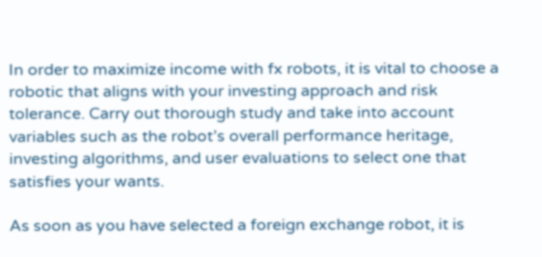In order to maximize income with fx robots, it is vital to choose a robotic that aligns with your investing approach and risk tolerance. Carry out thorough study and take into account variables such as the robot’s overall performance heritage, investing algorithms, and user evaluations to select one that satisfies your wants.

As soon as you have selected a foreign exchange robot, it is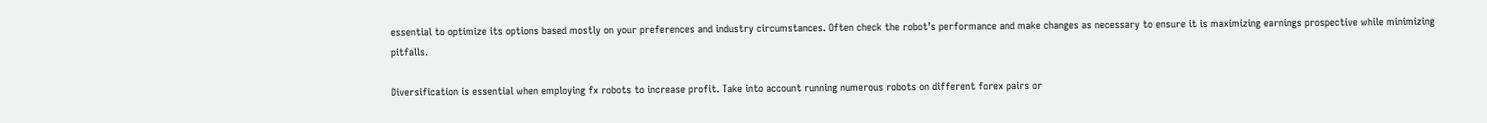essential to optimize its options based mostly on your preferences and industry circumstances. Often check the robot’s performance and make changes as necessary to ensure it is maximizing earnings prospective while minimizing pitfalls.

Diversification is essential when employing fx robots to increase profit. Take into account running numerous robots on different forex pairs or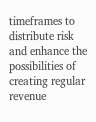timeframes to distribute risk and enhance the possibilities of creating regular revenue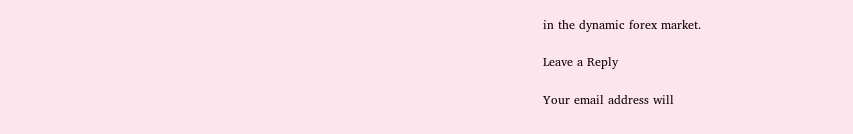in the dynamic forex market.

Leave a Reply

Your email address will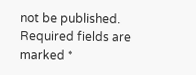not be published. Required fields are marked *